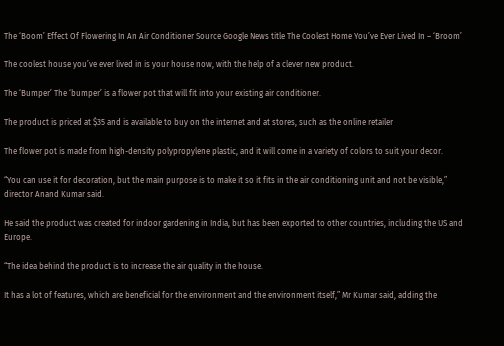The ‘Boom’ Effect Of Flowering In An Air Conditioner Source Google News title The Coolest Home You’ve Ever Lived In – ‘Broom’

The coolest house you’ve ever lived in is your house now, with the help of a clever new product.

The ‘Bumper’ The ‘bumper’ is a flower pot that will fit into your existing air conditioner.

The product is priced at $35 and is available to buy on the internet and at stores, such as the online retailer

The flower pot is made from high-density polypropylene plastic, and it will come in a variety of colors to suit your decor.

“You can use it for decoration, but the main purpose is to make it so it fits in the air conditioning unit and not be visible,” director Anand Kumar said.

He said the product was created for indoor gardening in India, but has been exported to other countries, including the US and Europe.

“The idea behind the product is to increase the air quality in the house.

It has a lot of features, which are beneficial for the environment and the environment itself,” Mr Kumar said, adding the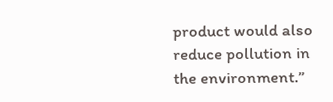product would also reduce pollution in the environment.”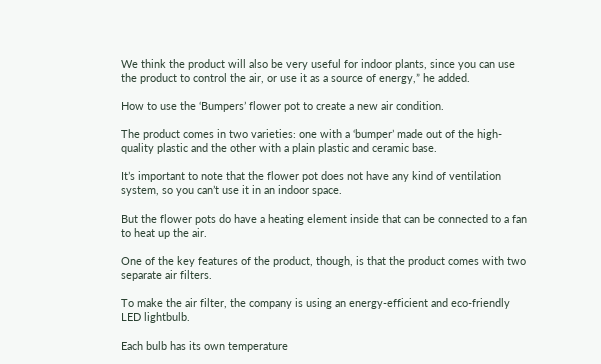We think the product will also be very useful for indoor plants, since you can use the product to control the air, or use it as a source of energy,” he added.

How to use the ‘Bumpers’ flower pot to create a new air condition.

The product comes in two varieties: one with a ‘bumper’ made out of the high-quality plastic and the other with a plain plastic and ceramic base.

It’s important to note that the flower pot does not have any kind of ventilation system, so you can’t use it in an indoor space.

But the flower pots do have a heating element inside that can be connected to a fan to heat up the air.

One of the key features of the product, though, is that the product comes with two separate air filters.

To make the air filter, the company is using an energy-efficient and eco-friendly LED lightbulb.

Each bulb has its own temperature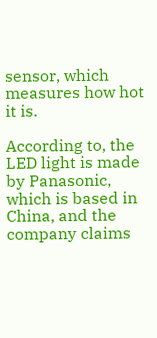sensor, which measures how hot it is.

According to, the LED light is made by Panasonic, which is based in China, and the company claims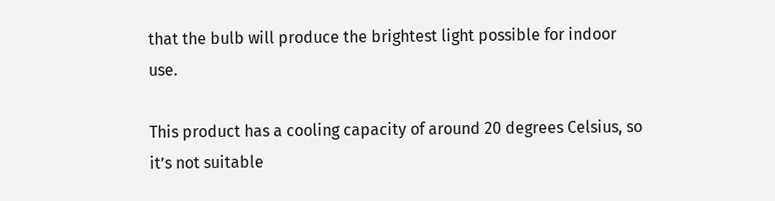that the bulb will produce the brightest light possible for indoor use.

This product has a cooling capacity of around 20 degrees Celsius, so it’s not suitable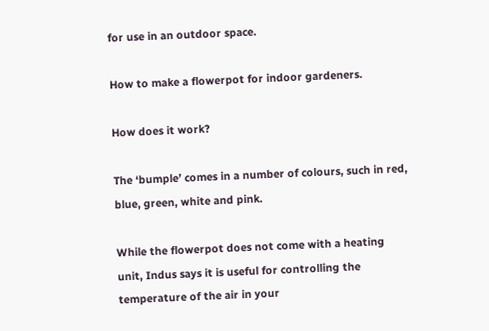for use in an outdoor space.

How to make a flowerpot for indoor gardeners.

How does it work?

The ‘bumple’ comes in a number of colours, such in red, blue, green, white and pink.

While the flowerpot does not come with a heating unit, Indus says it is useful for controlling the temperature of the air in your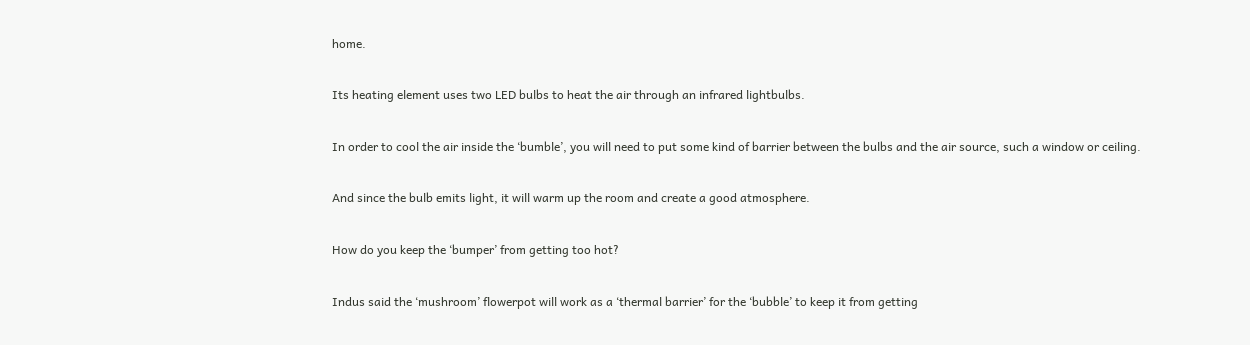home.

Its heating element uses two LED bulbs to heat the air through an infrared lightbulbs.

In order to cool the air inside the ‘bumble’, you will need to put some kind of barrier between the bulbs and the air source, such a window or ceiling.

And since the bulb emits light, it will warm up the room and create a good atmosphere.

How do you keep the ‘bumper’ from getting too hot?

Indus said the ‘mushroom’ flowerpot will work as a ‘thermal barrier’ for the ‘bubble’ to keep it from getting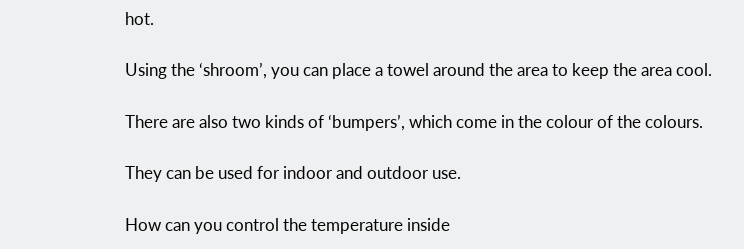hot.

Using the ‘shroom’, you can place a towel around the area to keep the area cool.

There are also two kinds of ‘bumpers’, which come in the colour of the colours.

They can be used for indoor and outdoor use.

How can you control the temperature inside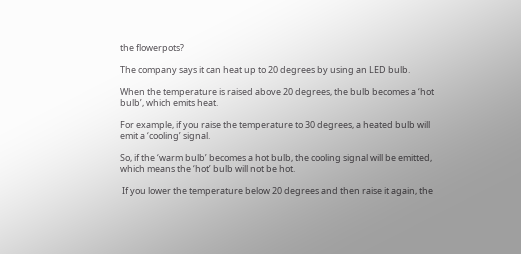the flowerpots?

The company says it can heat up to 20 degrees by using an LED bulb.

When the temperature is raised above 20 degrees, the bulb becomes a ‘hot bulb’, which emits heat.

For example, if you raise the temperature to 30 degrees, a heated bulb will emit a ‘cooling’ signal.

So, if the ‘warm bulb’ becomes a hot bulb, the cooling signal will be emitted, which means the ‘hot’ bulb will not be hot.

 If you lower the temperature below 20 degrees and then raise it again, the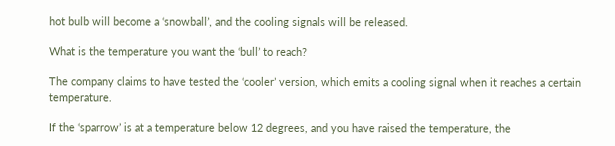hot bulb will become a ‘snowball’, and the cooling signals will be released.

What is the temperature you want the ‘bull’ to reach?

The company claims to have tested the ‘cooler’ version, which emits a cooling signal when it reaches a certain temperature.

If the ‘sparrow’ is at a temperature below 12 degrees, and you have raised the temperature, the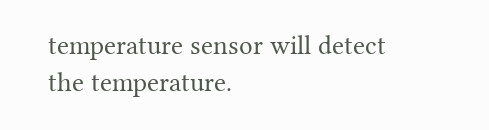temperature sensor will detect the temperature.